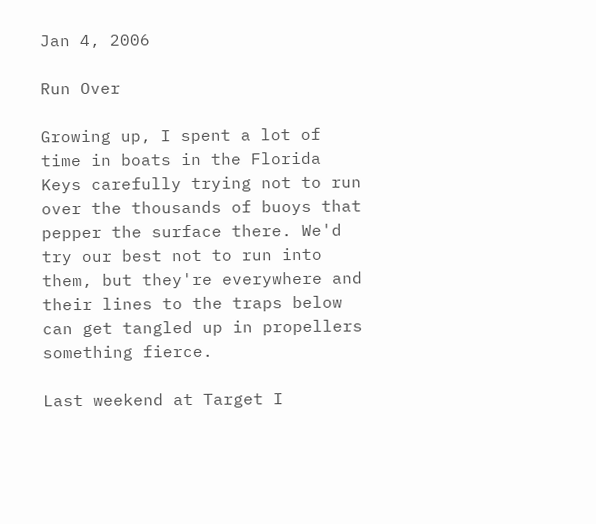Jan 4, 2006

Run Over

Growing up, I spent a lot of time in boats in the Florida Keys carefully trying not to run over the thousands of buoys that pepper the surface there. We'd try our best not to run into them, but they're everywhere and their lines to the traps below can get tangled up in propellers something fierce.

Last weekend at Target I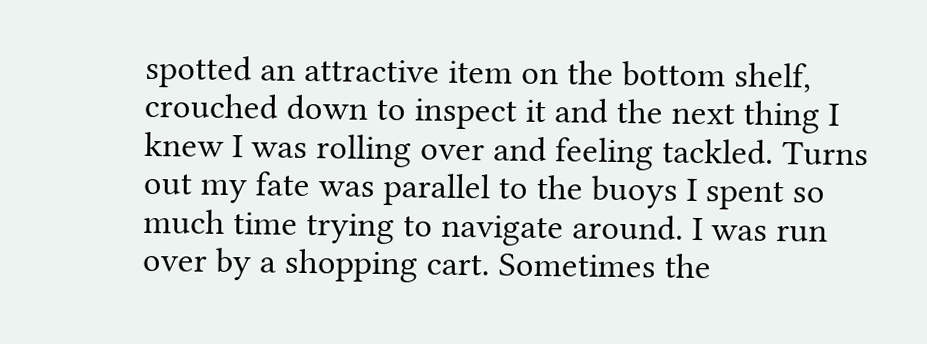spotted an attractive item on the bottom shelf, crouched down to inspect it and the next thing I knew I was rolling over and feeling tackled. Turns out my fate was parallel to the buoys I spent so much time trying to navigate around. I was run over by a shopping cart. Sometimes the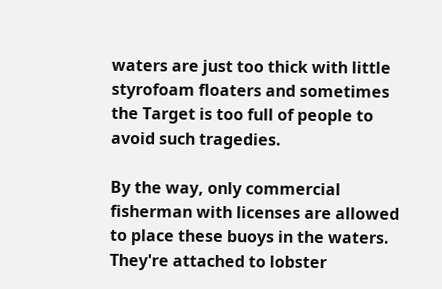waters are just too thick with little styrofoam floaters and sometimes the Target is too full of people to avoid such tragedies.

By the way, only commercial fisherman with licenses are allowed to place these buoys in the waters. They're attached to lobster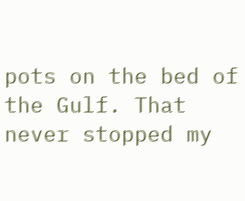pots on the bed of the Gulf. That never stopped my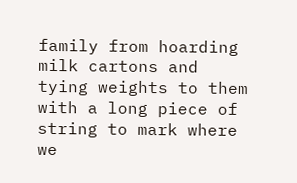family from hoarding milk cartons and tying weights to them with a long piece of string to mark where we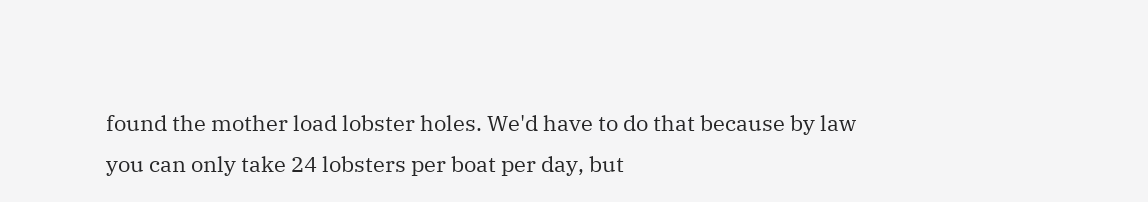found the mother load lobster holes. We'd have to do that because by law you can only take 24 lobsters per boat per day, but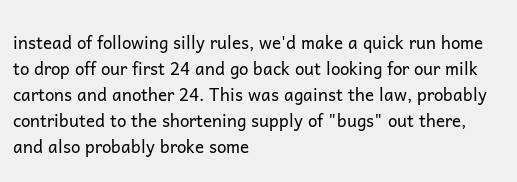instead of following silly rules, we'd make a quick run home to drop off our first 24 and go back out looking for our milk cartons and another 24. This was against the law, probably contributed to the shortening supply of "bugs" out there, and also probably broke some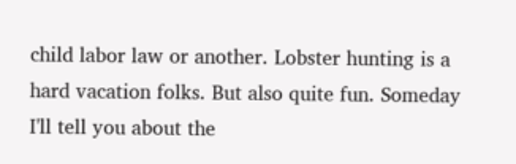child labor law or another. Lobster hunting is a hard vacation folks. But also quite fun. Someday I'll tell you about the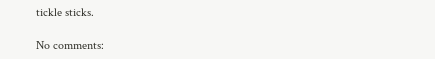tickle sticks.

No comments: